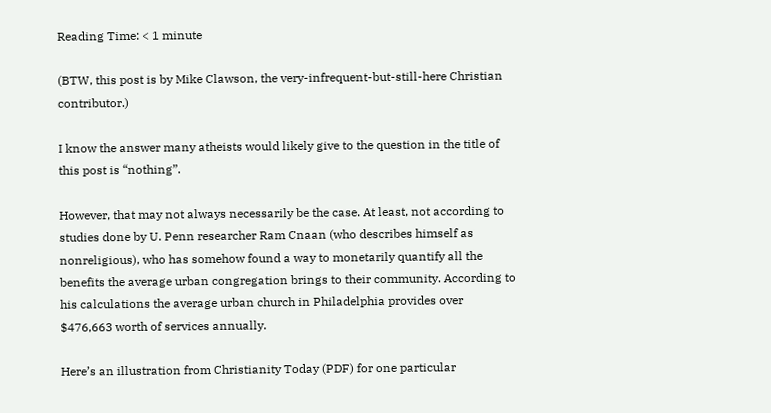Reading Time: < 1 minute

(BTW, this post is by Mike Clawson, the very-infrequent-but-still-here Christian contributor.)

I know the answer many atheists would likely give to the question in the title of this post is “nothing”.

However, that may not always necessarily be the case. At least, not according to studies done by U. Penn researcher Ram Cnaan (who describes himself as nonreligious), who has somehow found a way to monetarily quantify all the benefits the average urban congregation brings to their community. According to his calculations the average urban church in Philadelphia provides over $476,663 worth of services annually.

Here’s an illustration from Christianity Today (PDF) for one particular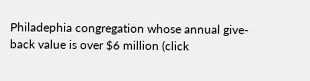Philadephia congregation whose annual give-back value is over $6 million (click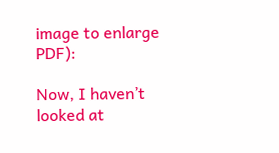image to enlarge PDF):

Now, I haven’t looked at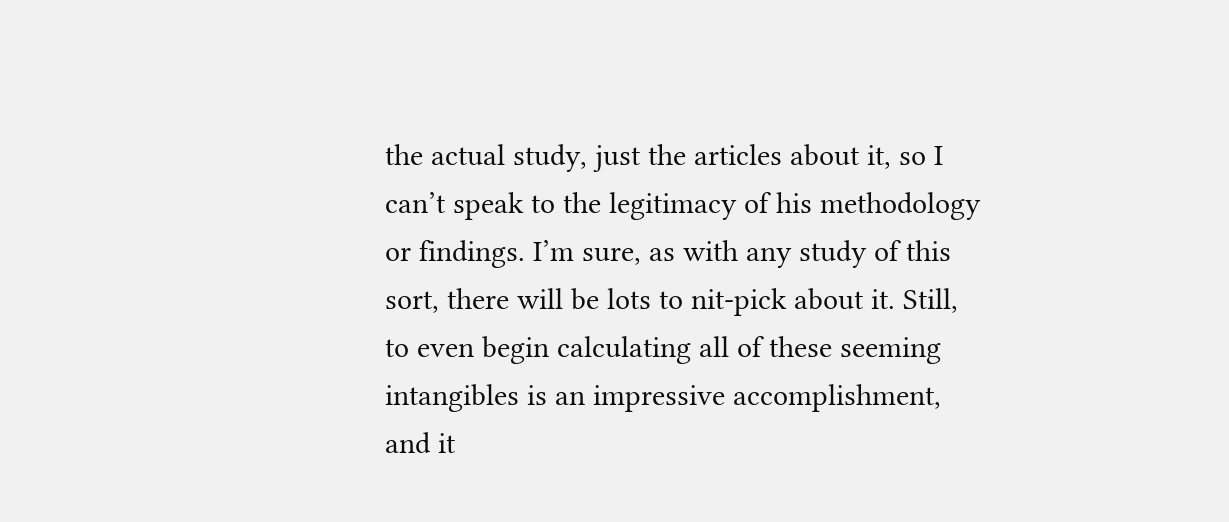the actual study, just the articles about it, so I can’t speak to the legitimacy of his methodology or findings. I’m sure, as with any study of this sort, there will be lots to nit-pick about it. Still, to even begin calculating all of these seeming intangibles is an impressive accomplishment, and it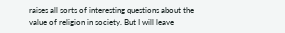raises all sorts of interesting questions about the value of religion in society. But I will leave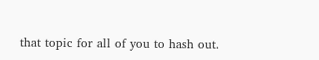that topic for all of you to hash out.